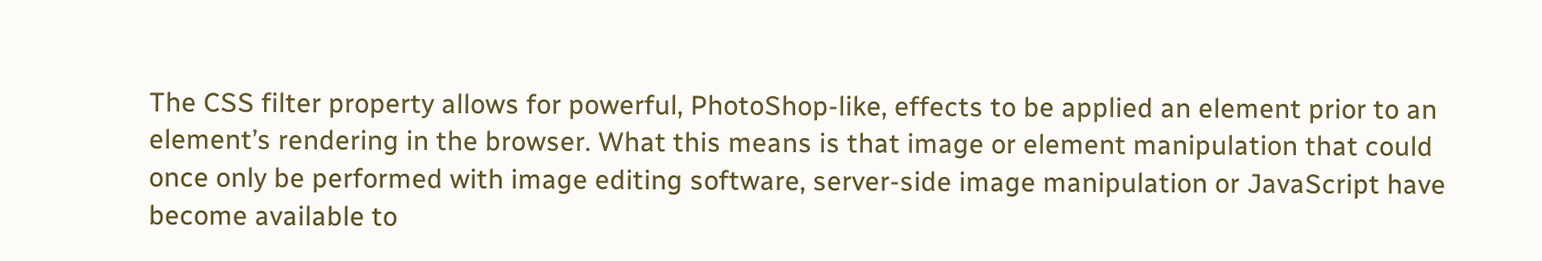The CSS filter property allows for powerful, PhotoShop-like, effects to be applied an element prior to an element’s rendering in the browser. What this means is that image or element manipulation that could once only be performed with image editing software, server-side image manipulation or JavaScript have become available to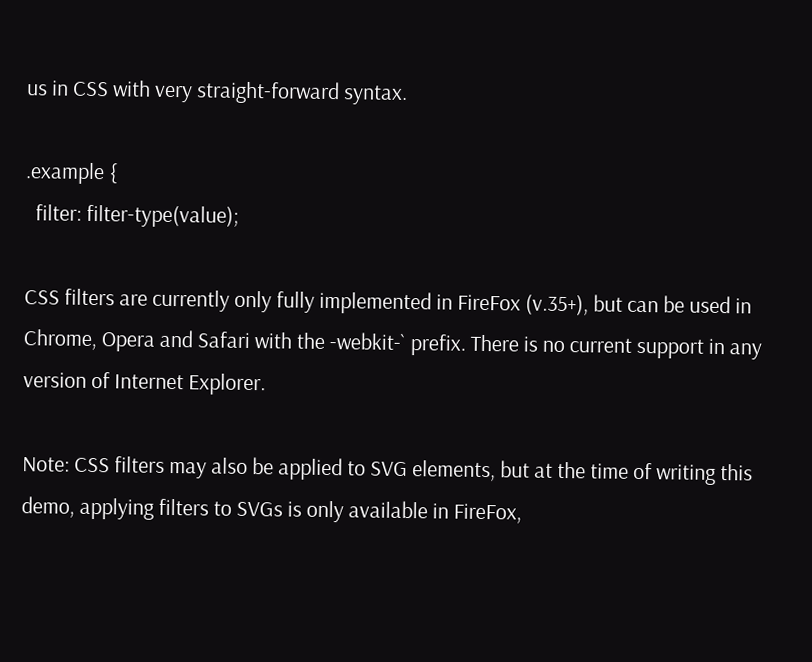us in CSS with very straight-forward syntax.

.example {
  filter: filter-type(value);

CSS filters are currently only fully implemented in FireFox (v.35+), but can be used in Chrome, Opera and Safari with the -webkit-` prefix. There is no current support in any version of Internet Explorer.

Note: CSS filters may also be applied to SVG elements, but at the time of writing this demo, applying filters to SVGs is only available in FireFox,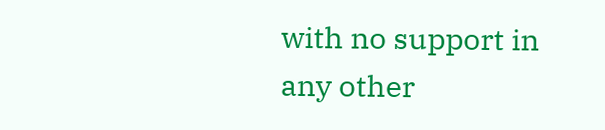with no support in any other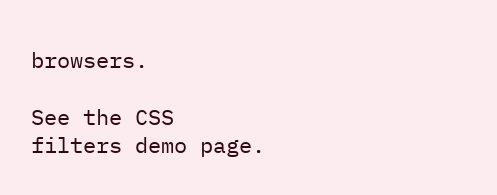browsers.

See the CSS filters demo page.